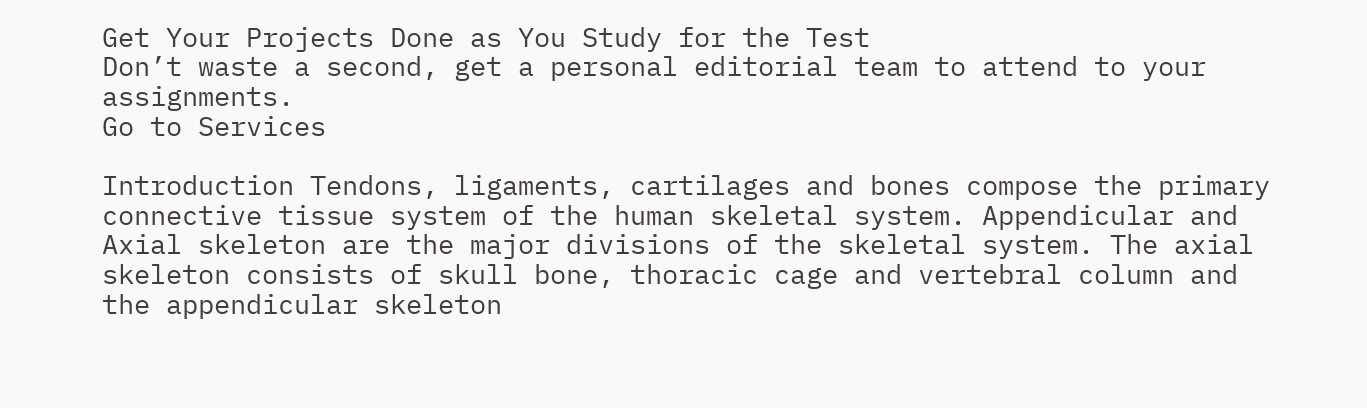Get Your Projects Done as You Study for the Test
Don’t waste a second, get a personal editorial team to attend to your assignments.
Go to Services

Introduction Tendons, ligaments, cartilages and bones compose the primary connective tissue system of the human skeletal system. Appendicular and Axial skeleton are the major divisions of the skeletal system. The axial skeleton consists of skull bone, thoracic cage and vertebral column and the appendicular skeleton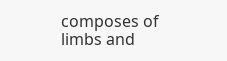composes of limbs and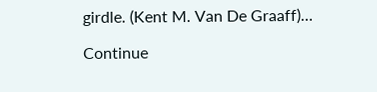girdle. (Kent M. Van De Graaff)…

Continue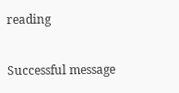reading

Successful message